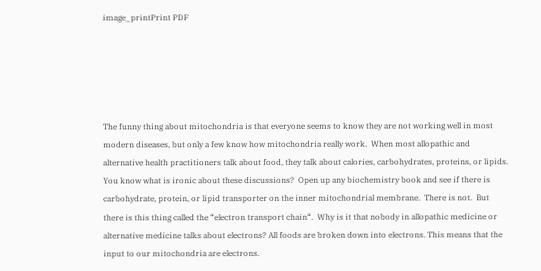image_printPrint PDF





The funny thing about mitochondria is that everyone seems to know they are not working well in most modern diseases, but only a few know how mitochondria really work.  When most allopathic and alternative health practitioners talk about food, they talk about calories, carbohydrates, proteins, or lipids.  You know what is ironic about these discussions?  Open up any biochemistry book and see if there is carbohydrate, protein, or lipid transporter on the inner mitochondrial membrane.  There is not.  But there is this thing called the “electron transport chain“.  Why is it that nobody in allopathic medicine or alternative medicine talks about electrons? All foods are broken down into electrons. This means that the input to our mitochondria are electrons.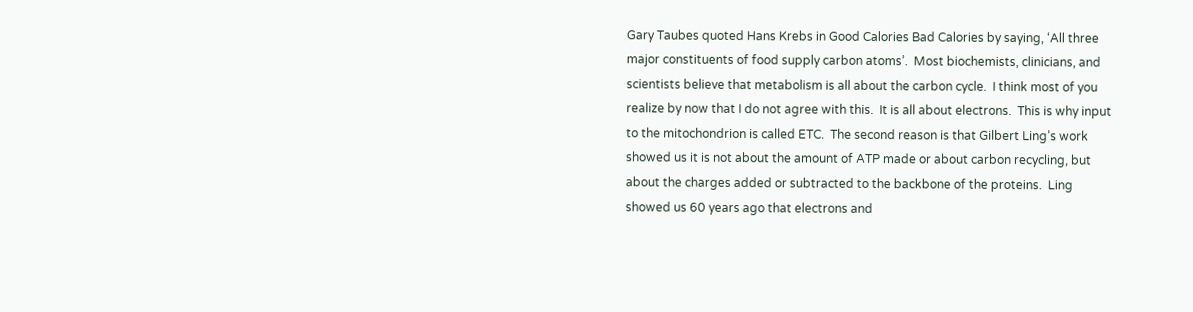Gary Taubes quoted Hans Krebs in Good Calories Bad Calories by saying, ‘All three major constituents of food supply carbon atoms’.  Most biochemists, clinicians, and scientists believe that metabolism is all about the carbon cycle.  I think most of you realize by now that I do not agree with this.  It is all about electrons.  This is why input to the mitochondrion is called ETC.  The second reason is that Gilbert Ling’s work showed us it is not about the amount of ATP made or about carbon recycling, but about the charges added or subtracted to the backbone of the proteins.  Ling showed us 60 years ago that electrons and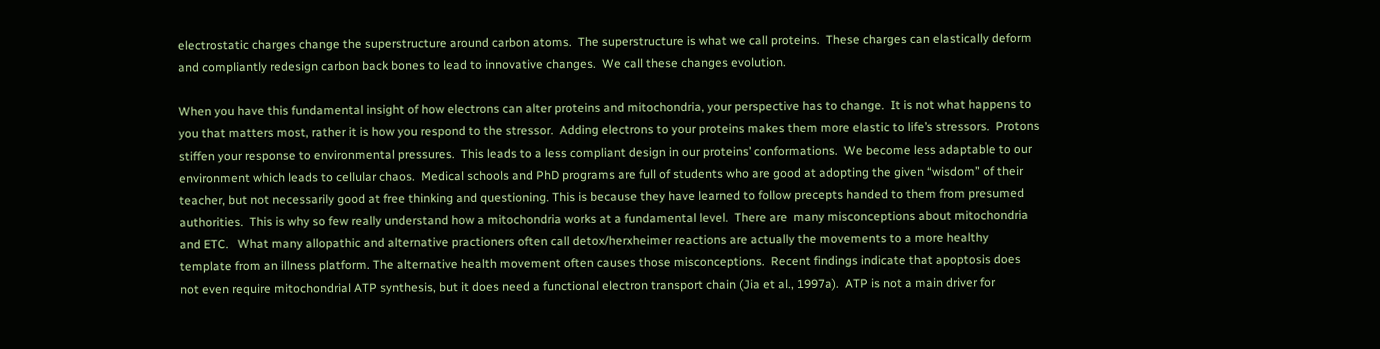electrostatic charges change the superstructure around carbon atoms.  The superstructure is what we call proteins.  These charges can elastically deform and compliantly redesign carbon back bones to lead to innovative changes.  We call these changes evolution.

When you have this fundamental insight of how electrons can alter proteins and mitochondria, your perspective has to change.  It is not what happens to you that matters most, rather it is how you respond to the stressor.  Adding electrons to your proteins makes them more elastic to life’s stressors.  Protons stiffen your response to environmental pressures.  This leads to a less compliant design in our proteins’ conformations.  We become less adaptable to our environment which leads to cellular chaos.  Medical schools and PhD programs are full of students who are good at adopting the given “wisdom” of their teacher, but not necessarily good at free thinking and questioning. This is because they have learned to follow precepts handed to them from presumed authorities.  This is why so few really understand how a mitochondria works at a fundamental level.  There are  many misconceptions about mitochondria and ETC.   What many allopathic and alternative practioners often call detox/herxheimer reactions are actually the movements to a more healthy template from an illness platform. The alternative health movement often causes those misconceptions.  Recent findings indicate that apoptosis does not even require mitochondrial ATP synthesis, but it does need a functional electron transport chain (Jia et al., 1997a).  ATP is not a main driver for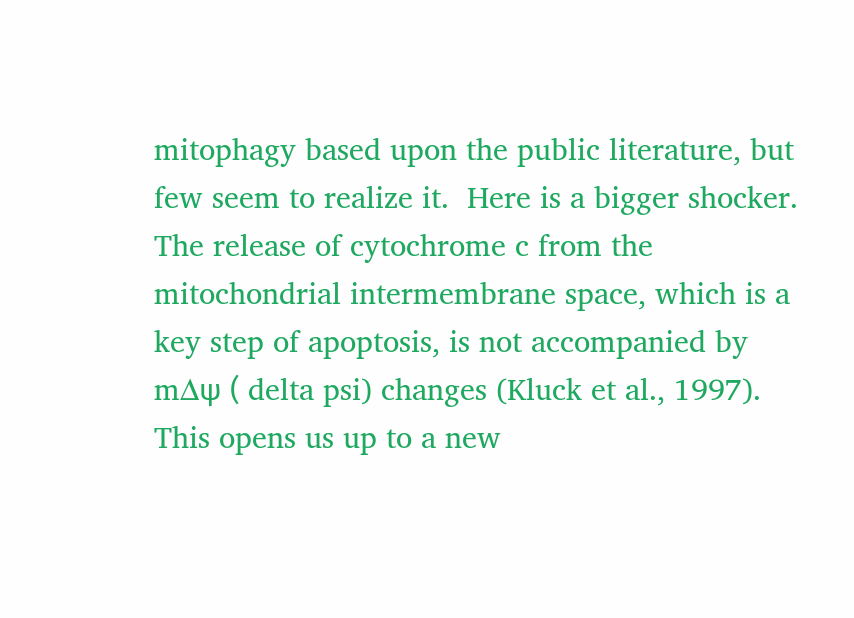mitophagy based upon the public literature, but few seem to realize it.  Here is a bigger shocker.  The release of cytochrome c from the mitochondrial intermembrane space, which is a key step of apoptosis, is not accompanied by m∆ψ ( delta psi) changes (Kluck et al., 1997).  This opens us up to a new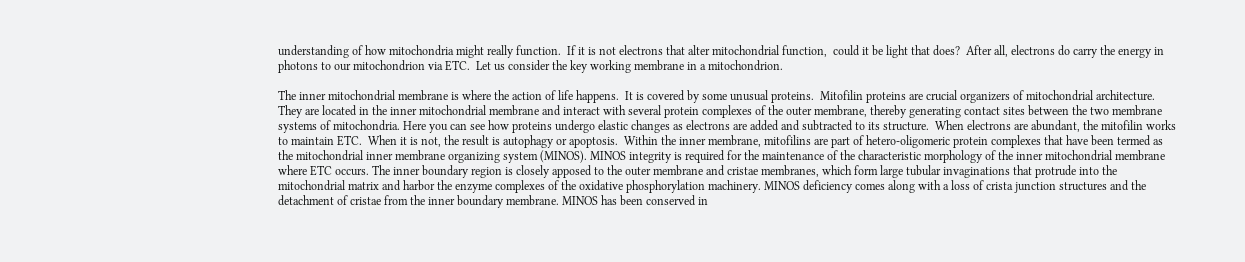understanding of how mitochondria might really function.  If it is not electrons that alter mitochondrial function,  could it be light that does?  After all, electrons do carry the energy in photons to our mitochondrion via ETC.  Let us consider the key working membrane in a mitochondrion.

The inner mitochondrial membrane is where the action of life happens.  It is covered by some unusual proteins.  Mitofilin proteins are crucial organizers of mitochondrial architecture. They are located in the inner mitochondrial membrane and interact with several protein complexes of the outer membrane, thereby generating contact sites between the two membrane systems of mitochondria. Here you can see how proteins undergo elastic changes as electrons are added and subtracted to its structure.  When electrons are abundant, the mitofilin works to maintain ETC.  When it is not, the result is autophagy or apoptosis.  Within the inner membrane, mitofilins are part of hetero-oligomeric protein complexes that have been termed as the mitochondrial inner membrane organizing system (MINOS). MINOS integrity is required for the maintenance of the characteristic morphology of the inner mitochondrial membrane where ETC occurs. The inner boundary region is closely apposed to the outer membrane and cristae membranes, which form large tubular invaginations that protrude into the mitochondrial matrix and harbor the enzyme complexes of the oxidative phosphorylation machinery. MINOS deficiency comes along with a loss of crista junction structures and the detachment of cristae from the inner boundary membrane. MINOS has been conserved in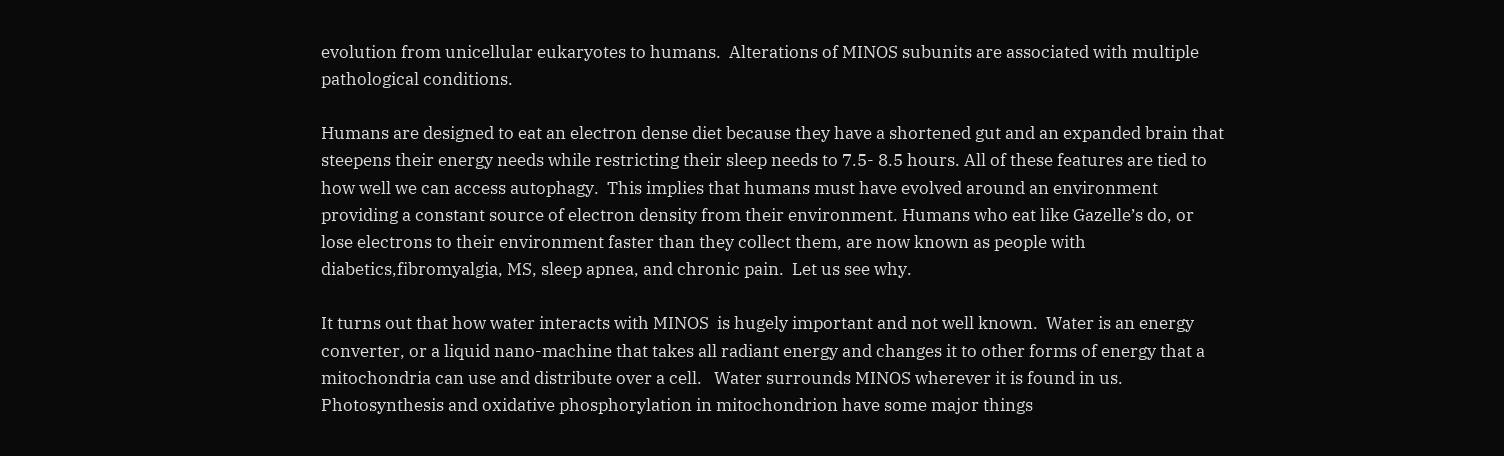evolution from unicellular eukaryotes to humans.  Alterations of MINOS subunits are associated with multiple pathological conditions.

Humans are designed to eat an electron dense diet because they have a shortened gut and an expanded brain that steepens their energy needs while restricting their sleep needs to 7.5- 8.5 hours. All of these features are tied to how well we can access autophagy.  This implies that humans must have evolved around an environment providing a constant source of electron density from their environment. Humans who eat like Gazelle’s do, or lose electrons to their environment faster than they collect them, are now known as people with diabetics,fibromyalgia, MS, sleep apnea, and chronic pain.  Let us see why.

It turns out that how water interacts with MINOS  is hugely important and not well known.  Water is an energy converter, or a liquid nano-machine that takes all radiant energy and changes it to other forms of energy that a mitochondria can use and distribute over a cell.   Water surrounds MINOS wherever it is found in us.  Photosynthesis and oxidative phosphorylation in mitochondrion have some major things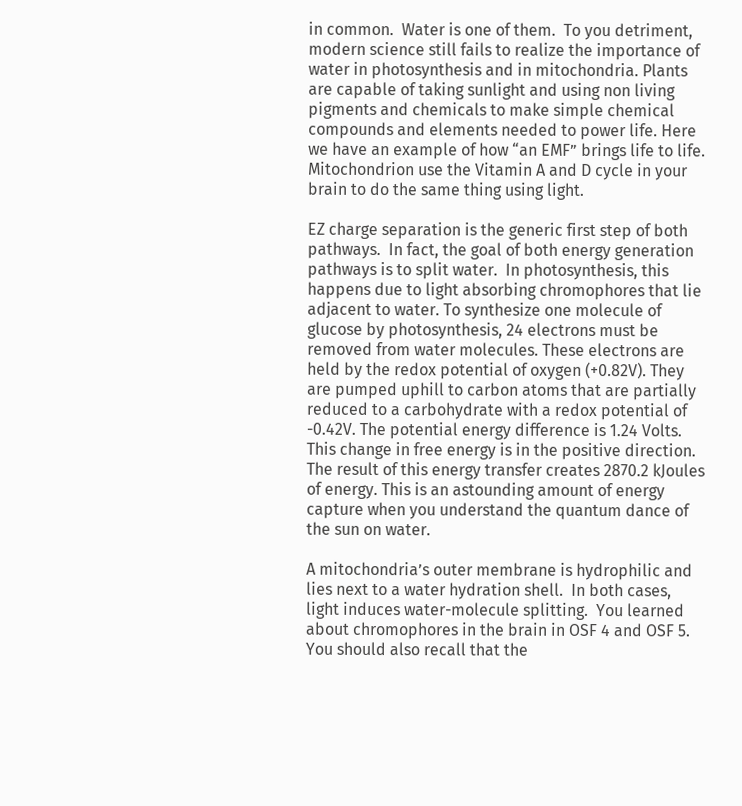in common.  Water is one of them.  To you detriment, modern science still fails to realize the importance of water in photosynthesis and in mitochondria. Plants are capable of taking sunlight and using non living pigments and chemicals to make simple chemical compounds and elements needed to power life. Here we have an example of how “an EMF” brings life to life.  Mitochondrion use the Vitamin A and D cycle in your brain to do the same thing using light.

EZ charge separation is the generic first step of both pathways.  In fact, the goal of both energy generation pathways is to split water.  In photosynthesis, this happens due to light absorbing chromophores that lie adjacent to water. To synthesize one molecule of glucose by photosynthesis, 24 electrons must be removed from water molecules. These electrons are held by the redox potential of oxygen (+0.82V). They are pumped uphill to carbon atoms that are partially reduced to a carbohydrate with a redox potential of -0.42V. The potential energy difference is 1.24 Volts. This change in free energy is in the positive direction. The result of this energy transfer creates 2870.2 kJoules of energy. This is an astounding amount of energy capture when you understand the quantum dance of the sun on water.

A mitochondria’s outer membrane is hydrophilic and lies next to a water hydration shell.  In both cases, light induces water-molecule splitting.  You learned about chromophores in the brain in OSF 4 and OSF 5.  You should also recall that the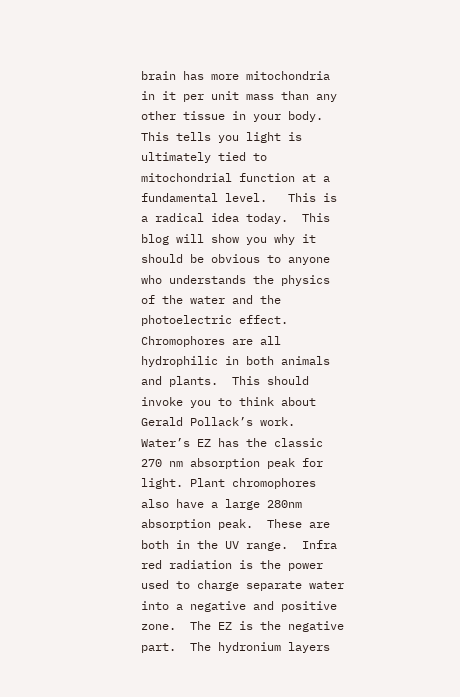brain has more mitochondria in it per unit mass than any other tissue in your body.  This tells you light is ultimately tied to mitochondrial function at a fundamental level.   This is a radical idea today.  This blog will show you why it should be obvious to anyone who understands the physics of the water and the photoelectric effect.  Chromophores are all hydrophilic in both animals and plants.  This should invoke you to think about Gerald Pollack’s work.  Water’s EZ has the classic 270 nm absorption peak for light. Plant chromophores also have a large 280nm absorption peak.  These are both in the UV range.  Infra red radiation is the power used to charge separate water into a negative and positive zone.  The EZ is the negative part.  The hydronium layers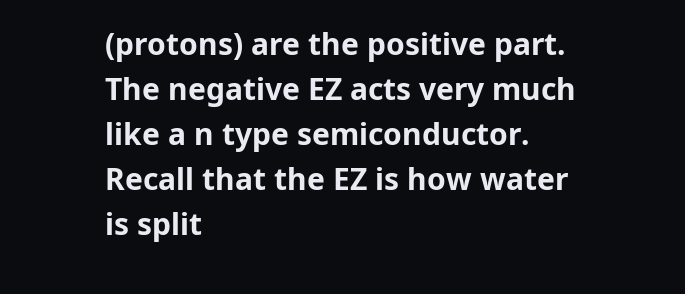(protons) are the positive part.  The negative EZ acts very much like a n type semiconductor.   Recall that the EZ is how water is split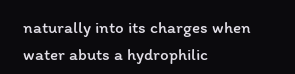naturally into its charges when water abuts a hydrophilic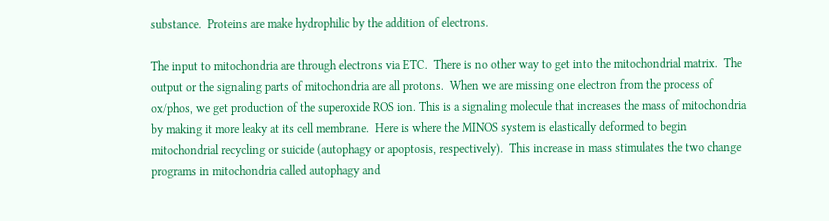substance.  Proteins are make hydrophilic by the addition of electrons.

The input to mitochondria are through electrons via ETC.  There is no other way to get into the mitochondrial matrix.  The output or the signaling parts of mitochondria are all protons.  When we are missing one electron from the process of ox/phos, we get production of the superoxide ROS ion. This is a signaling molecule that increases the mass of mitochondria by making it more leaky at its cell membrane.  Here is where the MINOS system is elastically deformed to begin mitochondrial recycling or suicide (autophagy or apoptosis, respectively).  This increase in mass stimulates the two change programs in mitochondria called autophagy and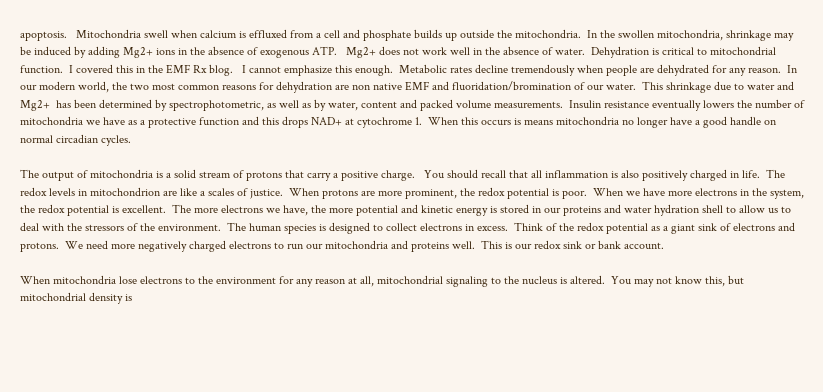apoptosis.   Mitochondria swell when calcium is effluxed from a cell and phosphate builds up outside the mitochondria.  In the swollen mitochondria, shrinkage may be induced by adding Mg2+ ions in the absence of exogenous ATP.   Mg2+ does not work well in the absence of water.  Dehydration is critical to mitochondrial function.  I covered this in the EMF Rx blog.   I cannot emphasize this enough.  Metabolic rates decline tremendously when people are dehydrated for any reason.  In our modern world, the two most common reasons for dehydration are non native EMF and fluoridation/bromination of our water.  This shrinkage due to water and Mg2+  has been determined by spectrophotometric, as well as by water, content and packed volume measurements.  Insulin resistance eventually lowers the number of mitochondria we have as a protective function and this drops NAD+ at cytochrome 1.  When this occurs is means mitochondria no longer have a good handle on normal circadian cycles.

The output of mitochondria is a solid stream of protons that carry a positive charge.   You should recall that all inflammation is also positively charged in life.  The redox levels in mitochondrion are like a scales of justice.  When protons are more prominent, the redox potential is poor.  When we have more electrons in the system, the redox potential is excellent.  The more electrons we have, the more potential and kinetic energy is stored in our proteins and water hydration shell to allow us to deal with the stressors of the environment.  The human species is designed to collect electrons in excess.  Think of the redox potential as a giant sink of electrons and protons.  We need more negatively charged electrons to run our mitochondria and proteins well.  This is our redox sink or bank account.

When mitochondria lose electrons to the environment for any reason at all, mitochondrial signaling to the nucleus is altered.  You may not know this, but mitochondrial density is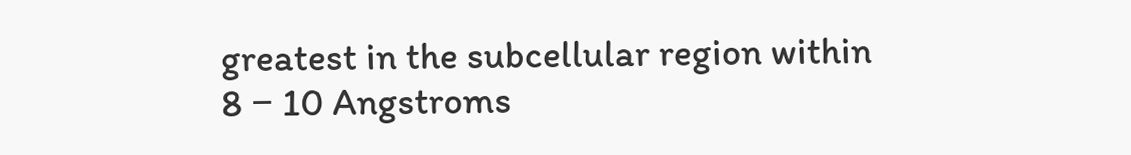greatest in the subcellular region within 8 − 10 Angstroms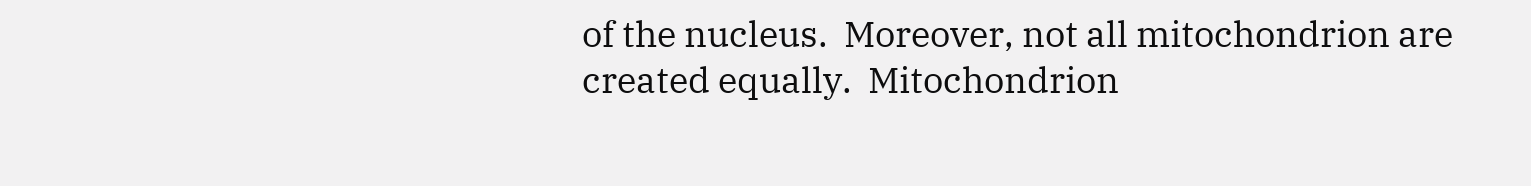of the nucleus.  Moreover, not all mitochondrion are created equally.  Mitochondrion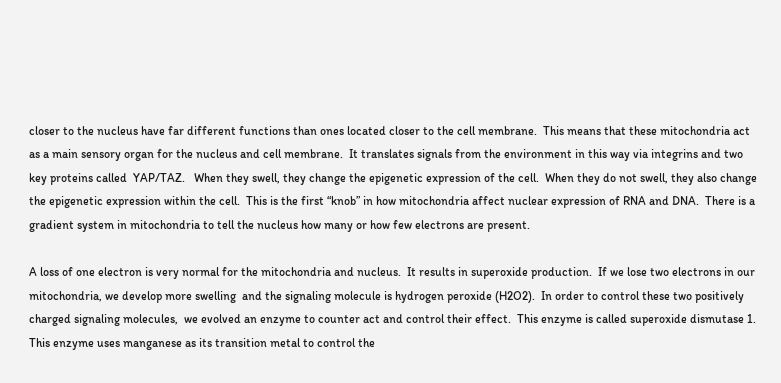closer to the nucleus have far different functions than ones located closer to the cell membrane.  This means that these mitochondria act as a main sensory organ for the nucleus and cell membrane.  It translates signals from the environment in this way via integrins and two key proteins called  YAP/TAZ.   When they swell, they change the epigenetic expression of the cell.  When they do not swell, they also change the epigenetic expression within the cell.  This is the first “knob” in how mitochondria affect nuclear expression of RNA and DNA.  There is a gradient system in mitochondria to tell the nucleus how many or how few electrons are present.

A loss of one electron is very normal for the mitochondria and nucleus.  It results in superoxide production.  If we lose two electrons in our mitochondria, we develop more swelling  and the signaling molecule is hydrogen peroxide (H2O2).  In order to control these two positively charged signaling molecules,  we evolved an enzyme to counter act and control their effect.  This enzyme is called superoxide dismutase 1.  This enzyme uses manganese as its transition metal to control the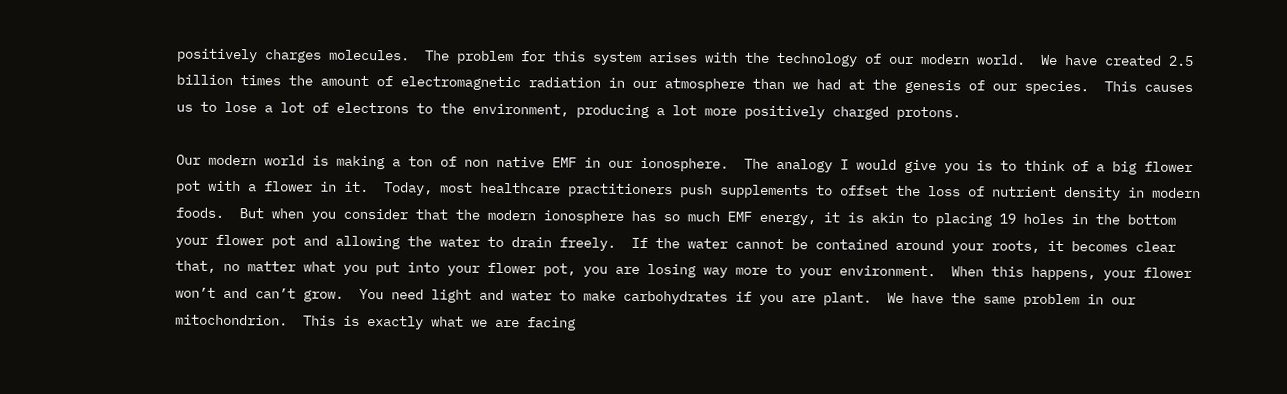positively charges molecules.  The problem for this system arises with the technology of our modern world.  We have created 2.5 billion times the amount of electromagnetic radiation in our atmosphere than we had at the genesis of our species.  This causes us to lose a lot of electrons to the environment, producing a lot more positively charged protons.

Our modern world is making a ton of non native EMF in our ionosphere.  The analogy I would give you is to think of a big flower pot with a flower in it.  Today, most healthcare practitioners push supplements to offset the loss of nutrient density in modern foods.  But when you consider that the modern ionosphere has so much EMF energy, it is akin to placing 19 holes in the bottom your flower pot and allowing the water to drain freely.  If the water cannot be contained around your roots, it becomes clear that, no matter what you put into your flower pot, you are losing way more to your environment.  When this happens, your flower won’t and can’t grow.  You need light and water to make carbohydrates if you are plant.  We have the same problem in our mitochondrion.  This is exactly what we are facing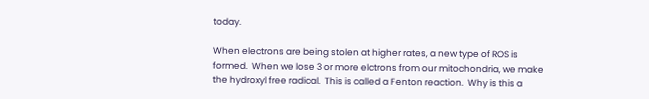today.

When electrons are being stolen at higher rates, a new type of ROS is formed.  When we lose 3 or more elctrons from our mitochondria, we make the hydroxyl free radical.  This is called a Fenton reaction.  Why is this a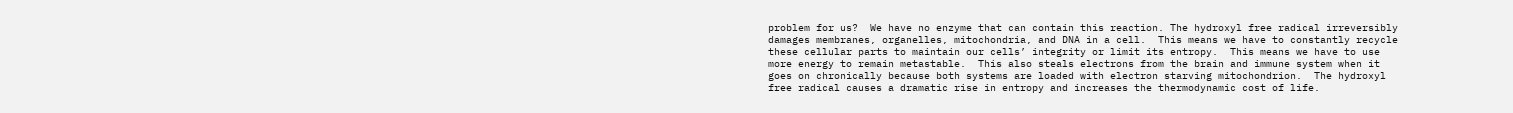problem for us?  We have no enzyme that can contain this reaction. The hydroxyl free radical irreversibly damages membranes, organelles, mitochondria, and DNA in a cell.  This means we have to constantly recycle these cellular parts to maintain our cells’ integrity or limit its entropy.  This means we have to use more energy to remain metastable.  This also steals electrons from the brain and immune system when it goes on chronically because both systems are loaded with electron starving mitochondrion.  The hydroxyl free radical causes a dramatic rise in entropy and increases the thermodynamic cost of life.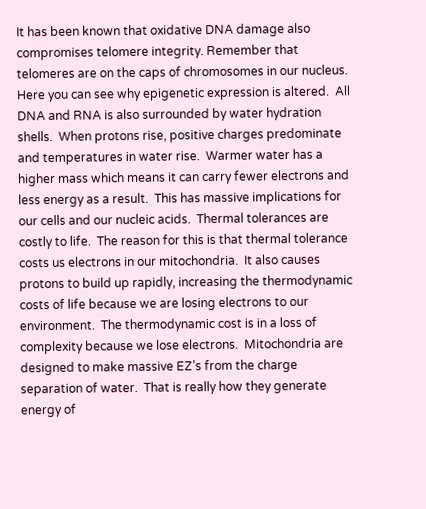It has been known that oxidative DNA damage also compromises telomere integrity. Remember that telomeres are on the caps of chromosomes in our nucleus.  Here you can see why epigenetic expression is altered.  All DNA and RNA is also surrounded by water hydration shells.  When protons rise, positive charges predominate and temperatures in water rise.  Warmer water has a higher mass which means it can carry fewer electrons and less energy as a result.  This has massive implications for our cells and our nucleic acids.  Thermal tolerances are costly to life.  The reason for this is that thermal tolerance costs us electrons in our mitochondria.  It also causes protons to build up rapidly, increasing the thermodynamic costs of life because we are losing electrons to our environment.  The thermodynamic cost is in a loss of complexity because we lose electrons.  Mitochondria are designed to make massive EZ’s from the charge separation of water.  That is really how they generate energy of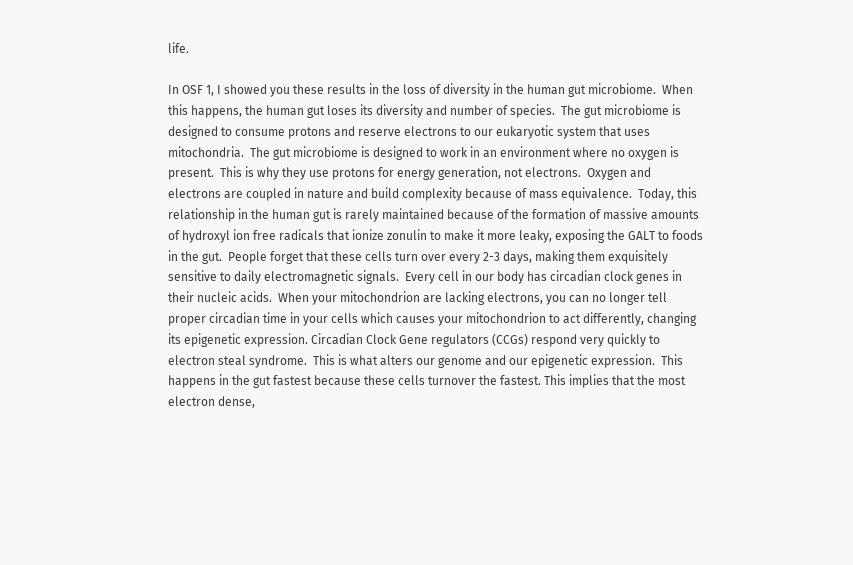life.

In OSF 1, I showed you these results in the loss of diversity in the human gut microbiome.  When this happens, the human gut loses its diversity and number of species.  The gut microbiome is designed to consume protons and reserve electrons to our eukaryotic system that uses mitochondria.  The gut microbiome is designed to work in an environment where no oxygen is present.  This is why they use protons for energy generation, not electrons.  Oxygen and electrons are coupled in nature and build complexity because of mass equivalence.  Today, this relationship in the human gut is rarely maintained because of the formation of massive amounts of hydroxyl ion free radicals that ionize zonulin to make it more leaky, exposing the GALT to foods in the gut.  People forget that these cells turn over every 2-3 days, making them exquisitely sensitive to daily electromagnetic signals.  Every cell in our body has circadian clock genes in their nucleic acids.  When your mitochondrion are lacking electrons, you can no longer tell proper circadian time in your cells which causes your mitochondrion to act differently, changing its epigenetic expression. Circadian Clock Gene regulators (CCGs) respond very quickly to electron steal syndrome.  This is what alters our genome and our epigenetic expression.  This happens in the gut fastest because these cells turnover the fastest. This implies that the most electron dense,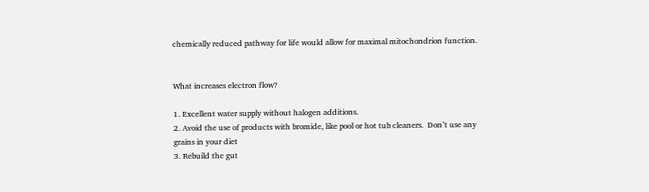chemically reduced pathway for life would allow for maximal mitochondrion function.


What increases electron flow?

1. Excellent water supply without halogen additions.
2. Avoid the use of products with bromide, like pool or hot tub cleaners.  Don’t use any grains in your diet
3. Rebuild the gut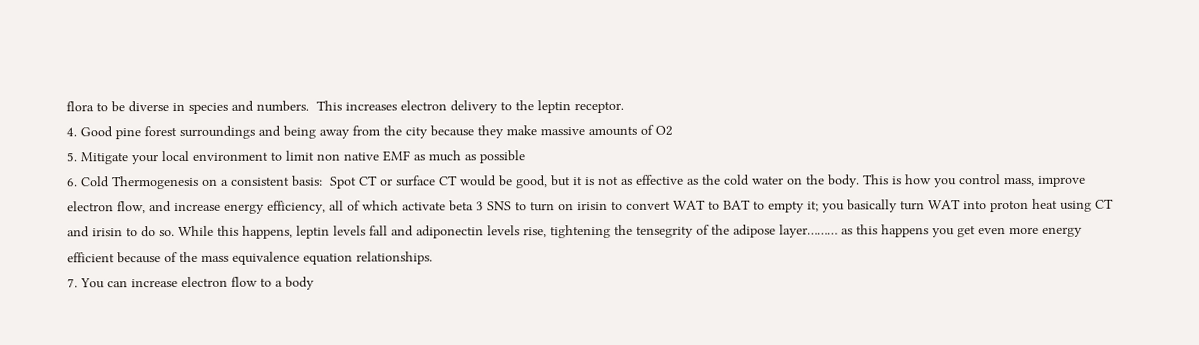flora to be diverse in species and numbers.  This increases electron delivery to the leptin receptor.
4. Good pine forest surroundings and being away from the city because they make massive amounts of O2
5. Mitigate your local environment to limit non native EMF as much as possible
6. Cold Thermogenesis on a consistent basis:  Spot CT or surface CT would be good, but it is not as effective as the cold water on the body. This is how you control mass, improve electron flow, and increase energy efficiency, all of which activate beta 3 SNS to turn on irisin to convert WAT to BAT to empty it; you basically turn WAT into proton heat using CT and irisin to do so. While this happens, leptin levels fall and adiponectin levels rise, tightening the tensegrity of the adipose layer……… as this happens you get even more energy efficient because of the mass equivalence equation relationships.
7. You can increase electron flow to a body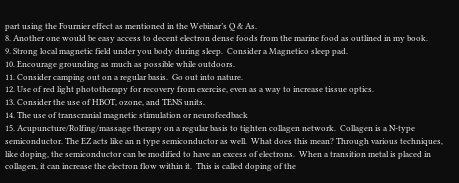part using the Fournier effect as mentioned in the Webinar’s Q & As.
8. Another one would be easy access to decent electron dense foods from the marine food as outlined in my book.
9. Strong local magnetic field under you body during sleep.  Consider a Magnetico sleep pad.
10. Encourage grounding as much as possible while outdoors.
11. Consider camping out on a regular basis.  Go out into nature.
12. Use of red light phototherapy for recovery from exercise, even as a way to increase tissue optics.
13. Consider the use of HBOT, ozone, and TENS units.
14. The use of transcranial magnetic stimulation or neurofeedback
15. Acupuncture/Rolfing/massage therapy on a regular basis to tighten collagen network.  Collagen is a N-type semiconductor. The EZ acts like an n type semiconductor as well.  What does this mean? Through various techniques, like doping, the semiconductor can be modified to have an excess of electrons.  When a transition metal is placed in collagen, it can increase the electron flow within it.  This is called doping of the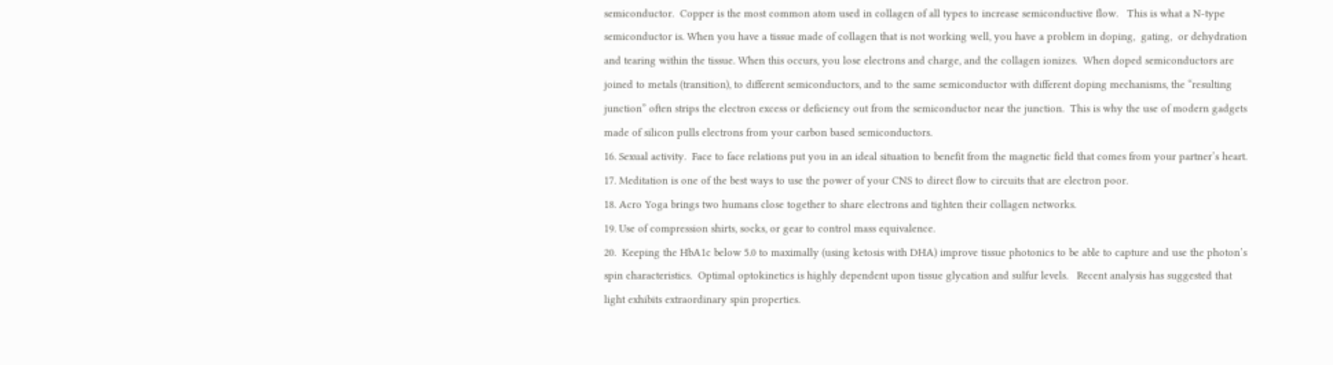semiconductor.  Copper is the most common atom used in collagen of all types to increase semiconductive flow.   This is what a N-type semiconductor is. When you have a tissue made of collagen that is not working well, you have a problem in doping,  gating,  or dehydration and tearing within the tissue. When this occurs, you lose electrons and charge, and the collagen ionizes.  When doped semiconductors are joined to metals (transition), to different semiconductors, and to the same semiconductor with different doping mechanisms, the “resulting junction” often strips the electron excess or deficiency out from the semiconductor near the junction.  This is why the use of modern gadgets made of silicon pulls electrons from your carbon based semiconductors.
16. Sexual activity.  Face to face relations put you in an ideal situation to benefit from the magnetic field that comes from your partner’s heart.
17. Meditation is one of the best ways to use the power of your CNS to direct flow to circuits that are electron poor.
18. Acro Yoga brings two humans close together to share electrons and tighten their collagen networks.
19. Use of compression shirts, socks, or gear to control mass equivalence.
20.  Keeping the HbA1c below 5.0 to maximally (using ketosis with DHA) improve tissue photonics to be able to capture and use the photon’s spin characteristics.  Optimal optokinetics is highly dependent upon tissue glycation and sulfur levels.   Recent analysis has suggested that light exhibits extraordinary spin properties.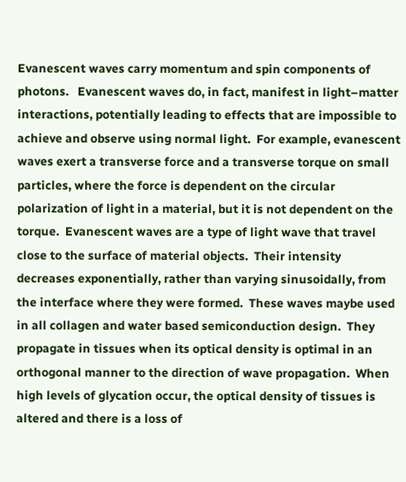Evanescent waves carry momentum and spin components of photons.   Evanescent waves do, in fact, manifest in light–matter interactions, potentially leading to effects that are impossible to achieve and observe using normal light.  For example, evanescent waves exert a transverse force and a transverse torque on small particles, where the force is dependent on the circular polarization of light in a material, but it is not dependent on the torque.  Evanescent waves are a type of light wave that travel close to the surface of material objects.  Their intensity decreases exponentially, rather than varying sinusoidally, from the interface where they were formed.  These waves maybe used in all collagen and water based semiconduction design.  They propagate in tissues when its optical density is optimal in an orthogonal manner to the direction of wave propagation.  When high levels of glycation occur, the optical density of tissues is altered and there is a loss of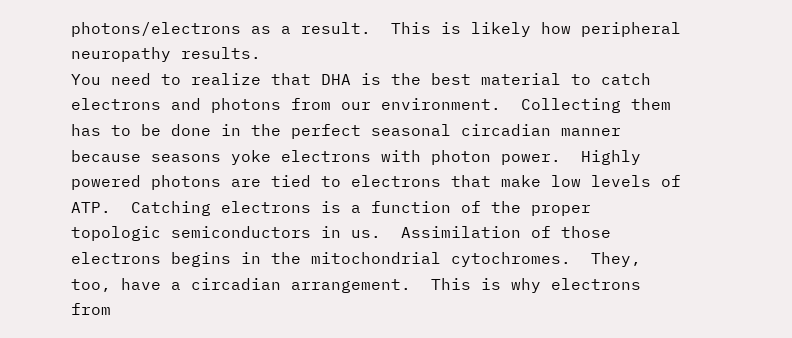photons/electrons as a result.  This is likely how peripheral neuropathy results.
You need to realize that DHA is the best material to catch electrons and photons from our environment.  Collecting them has to be done in the perfect seasonal circadian manner because seasons yoke electrons with photon power.  Highly powered photons are tied to electrons that make low levels of ATP.  Catching electrons is a function of the proper topologic semiconductors in us.  Assimilation of those electrons begins in the mitochondrial cytochromes.  They, too, have a circadian arrangement.  This is why electrons from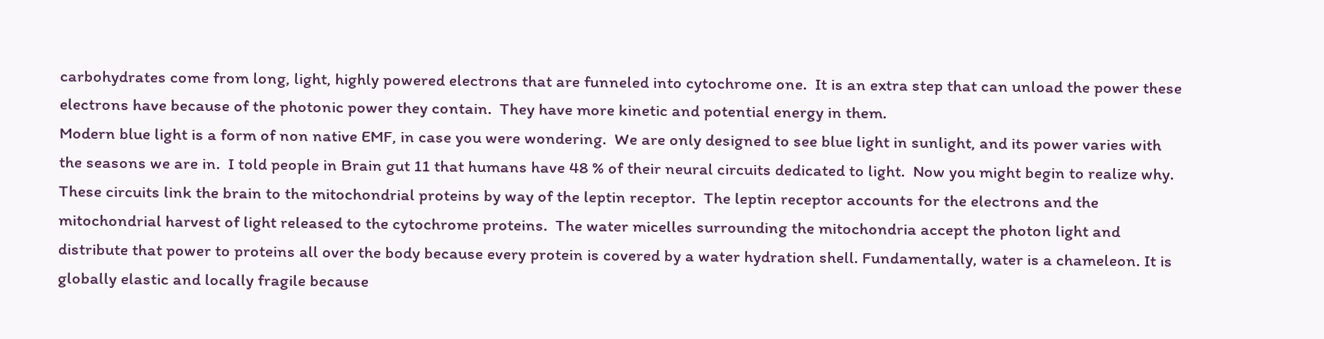carbohydrates come from long, light, highly powered electrons that are funneled into cytochrome one.  It is an extra step that can unload the power these electrons have because of the photonic power they contain.  They have more kinetic and potential energy in them.
Modern blue light is a form of non native EMF, in case you were wondering.  We are only designed to see blue light in sunlight, and its power varies with the seasons we are in.  I told people in Brain gut 11 that humans have 48 % of their neural circuits dedicated to light.  Now you might begin to realize why.  These circuits link the brain to the mitochondrial proteins by way of the leptin receptor.  The leptin receptor accounts for the electrons and the mitochondrial harvest of light released to the cytochrome proteins.  The water micelles surrounding the mitochondria accept the photon light and distribute that power to proteins all over the body because every protein is covered by a water hydration shell. Fundamentally, water is a chameleon. It is globally elastic and locally fragile because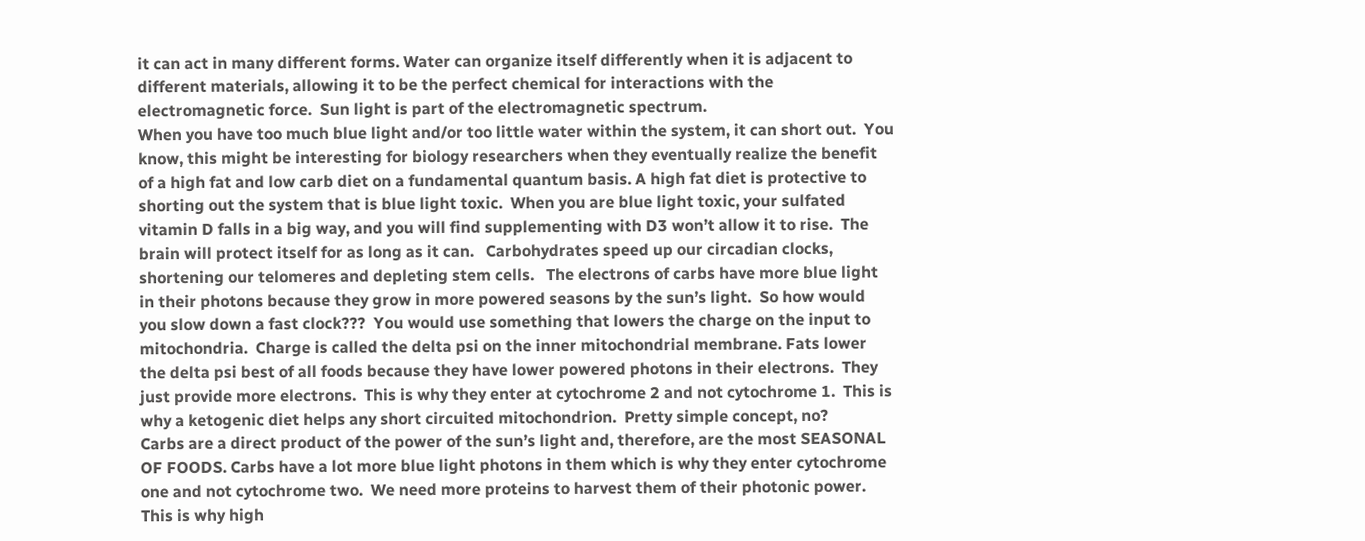it can act in many different forms. Water can organize itself differently when it is adjacent to different materials, allowing it to be the perfect chemical for interactions with the electromagnetic force.  Sun light is part of the electromagnetic spectrum.
When you have too much blue light and/or too little water within the system, it can short out.  You know, this might be interesting for biology researchers when they eventually realize the benefit of a high fat and low carb diet on a fundamental quantum basis. A high fat diet is protective to shorting out the system that is blue light toxic.  When you are blue light toxic, your sulfated vitamin D falls in a big way, and you will find supplementing with D3 won’t allow it to rise.  The brain will protect itself for as long as it can.   Carbohydrates speed up our circadian clocks, shortening our telomeres and depleting stem cells.   The electrons of carbs have more blue light in their photons because they grow in more powered seasons by the sun’s light.  So how would you slow down a fast clock???  You would use something that lowers the charge on the input to mitochondria.  Charge is called the delta psi on the inner mitochondrial membrane. Fats lower the delta psi best of all foods because they have lower powered photons in their electrons.  They just provide more electrons.  This is why they enter at cytochrome 2 and not cytochrome 1.  This is why a ketogenic diet helps any short circuited mitochondrion.  Pretty simple concept, no?
Carbs are a direct product of the power of the sun’s light and, therefore, are the most SEASONAL OF FOODS. Carbs have a lot more blue light photons in them which is why they enter cytochrome one and not cytochrome two.  We need more proteins to harvest them of their photonic power.  This is why high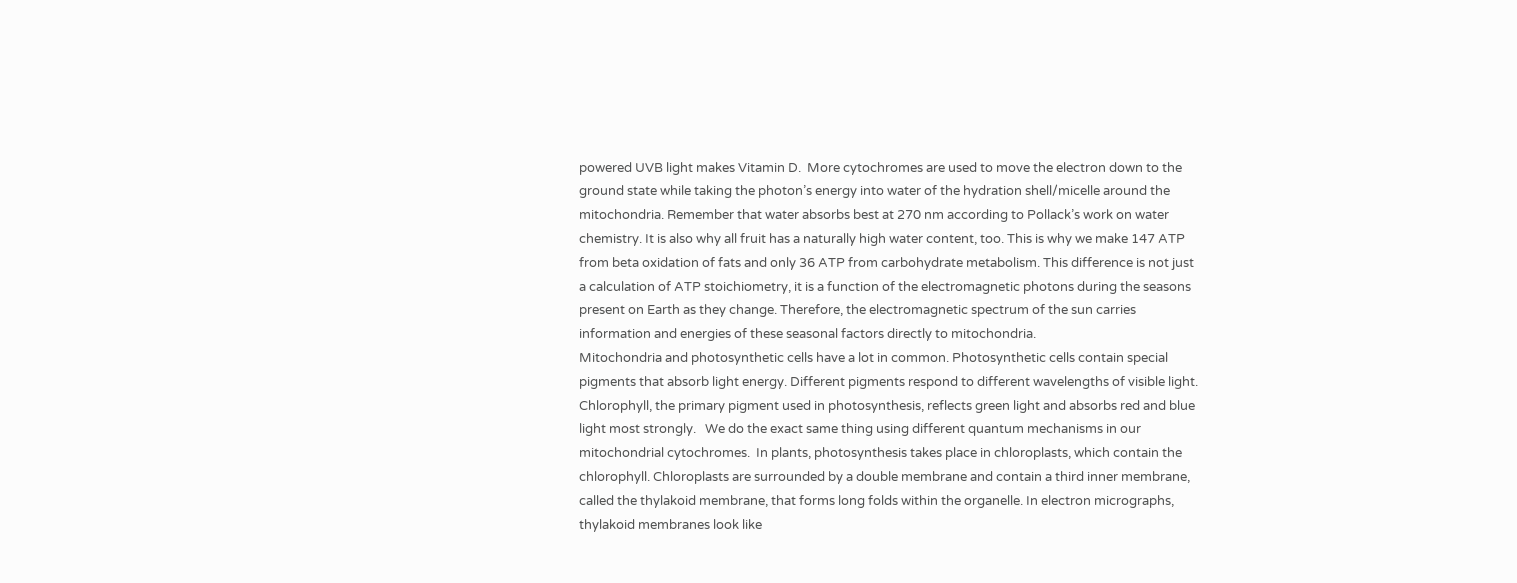powered UVB light makes Vitamin D.  More cytochromes are used to move the electron down to the ground state while taking the photon’s energy into water of the hydration shell/micelle around the mitochondria. Remember that water absorbs best at 270 nm according to Pollack’s work on water chemistry. It is also why all fruit has a naturally high water content, too. This is why we make 147 ATP from beta oxidation of fats and only 36 ATP from carbohydrate metabolism. This difference is not just a calculation of ATP stoichiometry, it is a function of the electromagnetic photons during the seasons present on Earth as they change. Therefore, the electromagnetic spectrum of the sun carries information and energies of these seasonal factors directly to mitochondria.
Mitochondria and photosynthetic cells have a lot in common. Photosynthetic cells contain special pigments that absorb light energy. Different pigments respond to different wavelengths of visible light. Chlorophyll, the primary pigment used in photosynthesis, reflects green light and absorbs red and blue light most strongly.   We do the exact same thing using different quantum mechanisms in our mitochondrial cytochromes.  In plants, photosynthesis takes place in chloroplasts, which contain the chlorophyll. Chloroplasts are surrounded by a double membrane and contain a third inner membrane, called the thylakoid membrane, that forms long folds within the organelle. In electron micrographs, thylakoid membranes look like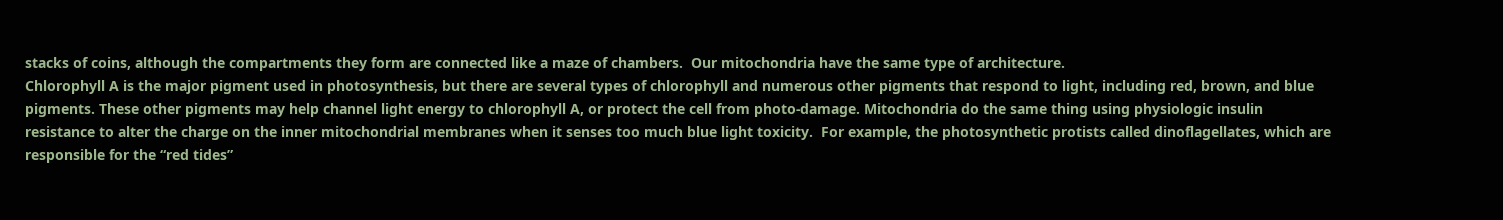stacks of coins, although the compartments they form are connected like a maze of chambers.  Our mitochondria have the same type of architecture.
Chlorophyll A is the major pigment used in photosynthesis, but there are several types of chlorophyll and numerous other pigments that respond to light, including red, brown, and blue pigments. These other pigments may help channel light energy to chlorophyll A, or protect the cell from photo-damage. Mitochondria do the same thing using physiologic insulin resistance to alter the charge on the inner mitochondrial membranes when it senses too much blue light toxicity.  For example, the photosynthetic protists called dinoflagellates, which are responsible for the “red tides”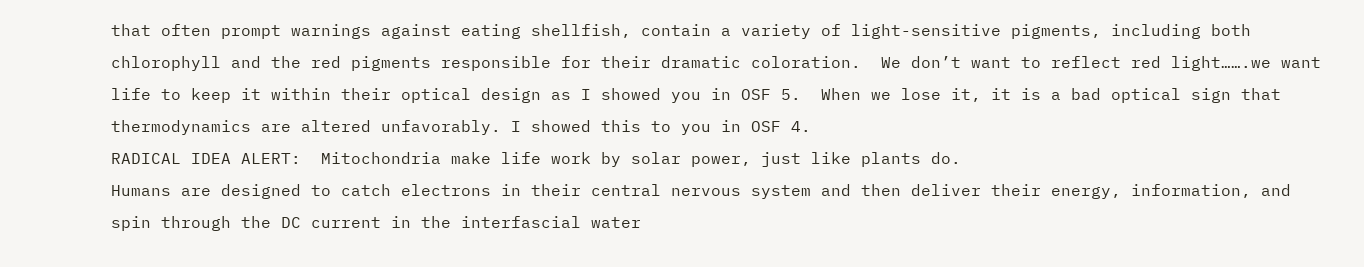that often prompt warnings against eating shellfish, contain a variety of light-sensitive pigments, including both chlorophyll and the red pigments responsible for their dramatic coloration.  We don’t want to reflect red light…….we want life to keep it within their optical design as I showed you in OSF 5.  When we lose it, it is a bad optical sign that thermodynamics are altered unfavorably. I showed this to you in OSF 4.
RADICAL IDEA ALERT:  Mitochondria make life work by solar power, just like plants do.
Humans are designed to catch electrons in their central nervous system and then deliver their energy, information, and spin through the DC current in the interfascial water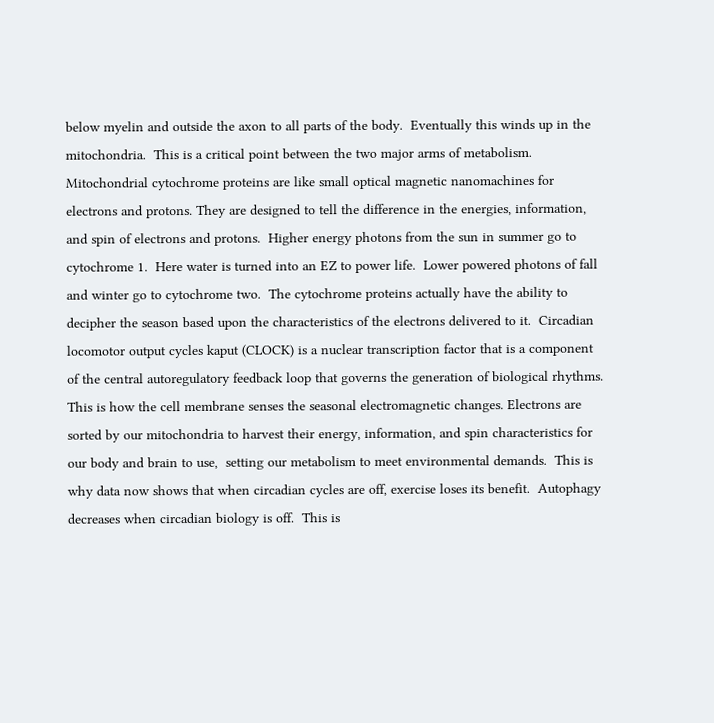below myelin and outside the axon to all parts of the body.  Eventually this winds up in the mitochondria.  This is a critical point between the two major arms of metabolism. Mitochondrial cytochrome proteins are like small optical magnetic nanomachines for electrons and protons. They are designed to tell the difference in the energies, information, and spin of electrons and protons.  Higher energy photons from the sun in summer go to cytochrome 1.  Here water is turned into an EZ to power life.  Lower powered photons of fall and winter go to cytochrome two.  The cytochrome proteins actually have the ability to decipher the season based upon the characteristics of the electrons delivered to it.  Circadian locomotor output cycles kaput (CLOCK) is a nuclear transcription factor that is a component of the central autoregulatory feedback loop that governs the generation of biological rhythms.  This is how the cell membrane senses the seasonal electromagnetic changes. Electrons are sorted by our mitochondria to harvest their energy, information, and spin characteristics for our body and brain to use,  setting our metabolism to meet environmental demands.  This is why data now shows that when circadian cycles are off, exercise loses its benefit.  Autophagy decreases when circadian biology is off.  This is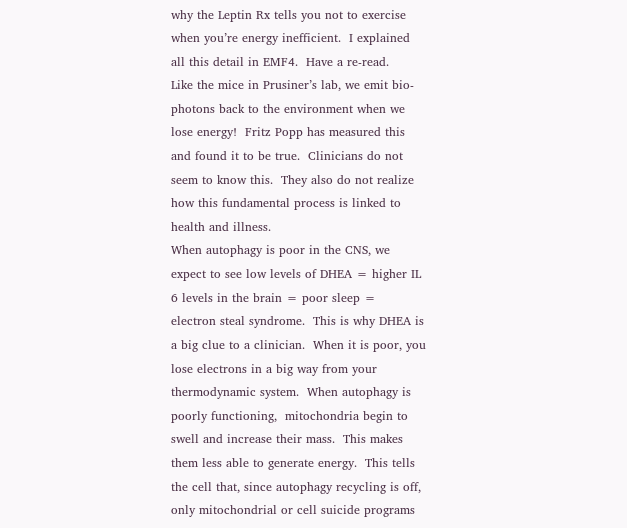why the Leptin Rx tells you not to exercise when you’re energy inefficient.  I explained all this detail in EMF4.  Have a re-read.
Like the mice in Prusiner’s lab, we emit bio-photons back to the environment when we lose energy!  Fritz Popp has measured this and found it to be true.  Clinicians do not seem to know this.  They also do not realize how this fundamental process is linked to health and illness.
When autophagy is poor in the CNS, we expect to see low levels of DHEA = higher IL 6 levels in the brain = poor sleep =  electron steal syndrome.  This is why DHEA is a big clue to a clinician.  When it is poor, you lose electrons in a big way from your thermodynamic system.  When autophagy is poorly functioning,  mitochondria begin to swell and increase their mass.  This makes them less able to generate energy.  This tells the cell that, since autophagy recycling is off, only mitochondrial or cell suicide programs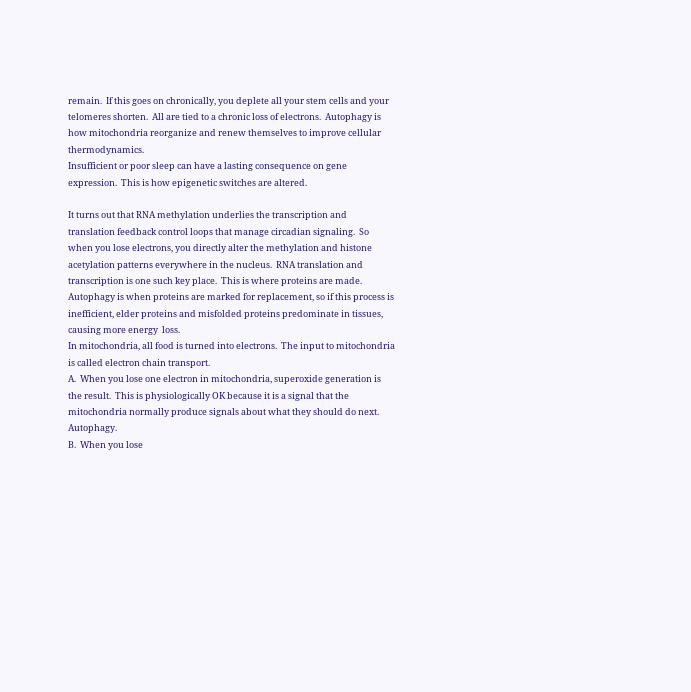remain.  If this goes on chronically, you deplete all your stem cells and your telomeres shorten.  All are tied to a chronic loss of electrons.  Autophagy is how mitochondria reorganize and renew themselves to improve cellular thermodynamics.
Insufficient or poor sleep can have a lasting consequence on gene expression.  This is how epigenetic switches are altered.

It turns out that RNA methylation underlies the transcription and translation feedback control loops that manage circadian signaling.  So when you lose electrons, you directly alter the methylation and histone acetylation patterns everywhere in the nucleus.  RNA translation and transcription is one such key place.  This is where proteins are made.  Autophagy is when proteins are marked for replacement, so if this process is inefficient, elder proteins and misfolded proteins predominate in tissues, causing more energy  loss.
In mitochondria, all food is turned into electrons.  The input to mitochondria is called electron chain transport.
A.  When you lose one electron in mitochondria, superoxide generation is the result.  This is physiologically OK because it is a signal that the mitochondria normally produce signals about what they should do next.  Autophagy.
B.  When you lose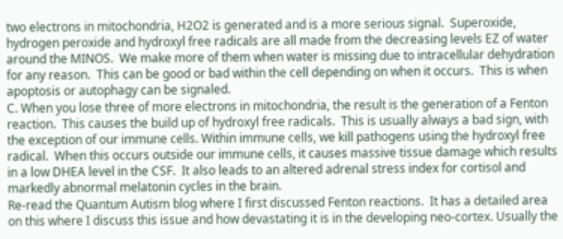two electrons in mitochondria, H2O2 is generated and is a more serious signal.  Superoxide, hydrogen peroxide and hydroxyl free radicals are all made from the decreasing levels EZ of water around the MINOS.  We make more of them when water is missing due to intracellular dehydration for any reason.  This can be good or bad within the cell depending on when it occurs.  This is when apoptosis or autophagy can be signaled.
C. When you lose three of more electrons in mitochondria, the result is the generation of a Fenton reaction.  This causes the build up of hydroxyl free radicals.  This is usually always a bad sign, with the exception of our immune cells. Within immune cells, we kill pathogens using the hydroxyl free radical.  When this occurs outside our immune cells, it causes massive tissue damage which results in a low DHEA level in the CSF.  It also leads to an altered adrenal stress index for cortisol and markedly abnormal melatonin cycles in the brain.
Re-read the Quantum Autism blog where I first discussed Fenton reactions.  It has a detailed area on this where I discuss this issue and how devastating it is in the developing neo-cortex. Usually the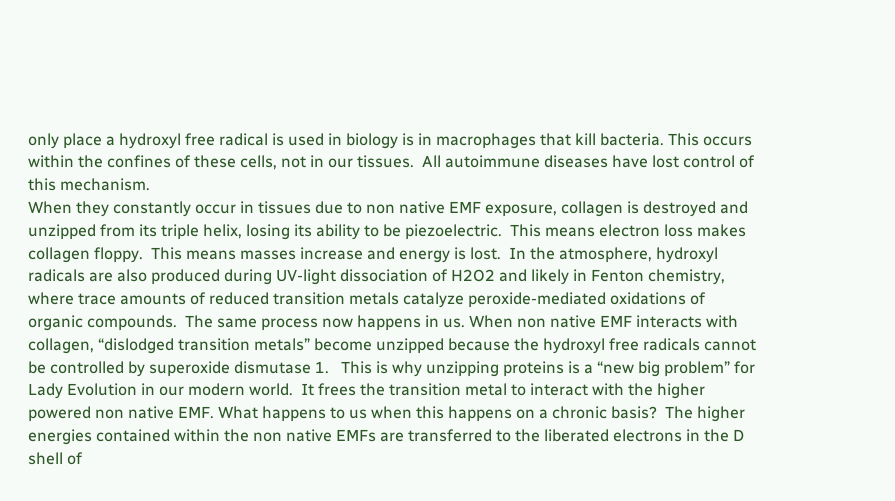only place a hydroxyl free radical is used in biology is in macrophages that kill bacteria. This occurs within the confines of these cells, not in our tissues.  All autoimmune diseases have lost control of this mechanism.
When they constantly occur in tissues due to non native EMF exposure, collagen is destroyed and unzipped from its triple helix, losing its ability to be piezoelectric.  This means electron loss makes collagen floppy.  This means masses increase and energy is lost.  In the atmosphere, hydroxyl radicals are also produced during UV-light dissociation of H2O2 and likely in Fenton chemistry, where trace amounts of reduced transition metals catalyze peroxide-mediated oxidations of organic compounds.  The same process now happens in us. When non native EMF interacts with collagen, “dislodged transition metals” become unzipped because the hydroxyl free radicals cannot be controlled by superoxide dismutase 1.   This is why unzipping proteins is a “new big problem” for Lady Evolution in our modern world.  It frees the transition metal to interact with the higher powered non native EMF. What happens to us when this happens on a chronic basis?  The higher energies contained within the non native EMFs are transferred to the liberated electrons in the D shell of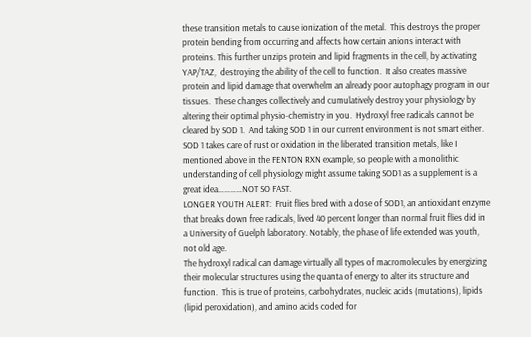these transition metals to cause ionization of the metal.  This destroys the proper protein bending from occurring and affects how certain anions interact with proteins. This further unzips protein and lipid fragments in the cell, by activating YAP/TAZ,  destroying the ability of the cell to function.  It also creates massive protein and lipid damage that overwhelm an already poor autophagy program in our tissues.  These changes collectively and cumulatively destroy your physiology by altering their optimal physio-chemistry in you.  Hydroxyl free radicals cannot be cleared by SOD 1.  And taking SOD 1 in our current environment is not smart either.
SOD 1 takes care of rust or oxidation in the liberated transition metals, like I mentioned above in the FENTON RXN example, so people with a monolithic understanding of cell physiology might assume taking SOD1 as a supplement is a great idea…………NOT SO FAST.
LONGER YOUTH ALERT:  Fruit flies bred with a dose of SOD1, an antioxidant enzyme that breaks down free radicals, lived 40 percent longer than normal fruit flies did in a University of Guelph laboratory. Notably, the phase of life extended was youth, not old age.
The hydroxyl radical can damage virtually all types of macromolecules by energizing their molecular structures using the quanta of energy to alter its structure and function.  This is true of proteins, carbohydrates, nucleic acids (mutations), lipids (lipid peroxidation), and amino acids coded for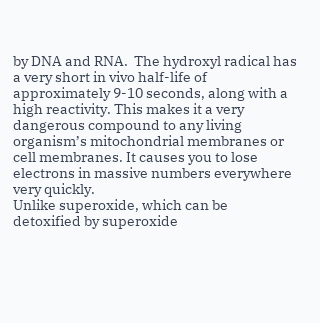by DNA and RNA.  The hydroxyl radical has a very short in vivo half-life of approximately 9-10 seconds, along with a high reactivity. This makes it a very dangerous compound to any living organism’s mitochondrial membranes or cell membranes. It causes you to lose electrons in massive numbers everywhere very quickly.
Unlike superoxide, which can be detoxified by superoxide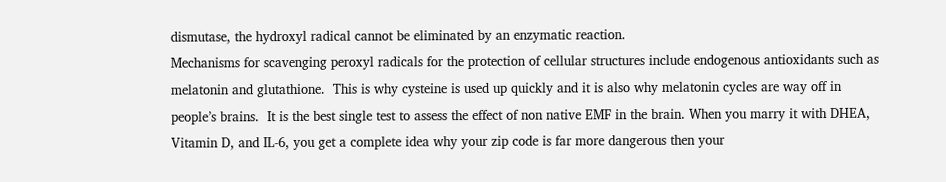dismutase, the hydroxyl radical cannot be eliminated by an enzymatic reaction.
Mechanisms for scavenging peroxyl radicals for the protection of cellular structures include endogenous antioxidants such as melatonin and glutathione.  This is why cysteine is used up quickly and it is also why melatonin cycles are way off in people’s brains.  It is the best single test to assess the effect of non native EMF in the brain. When you marry it with DHEA, Vitamin D, and IL-6, you get a complete idea why your zip code is far more dangerous then your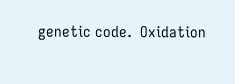genetic code.  Oxidation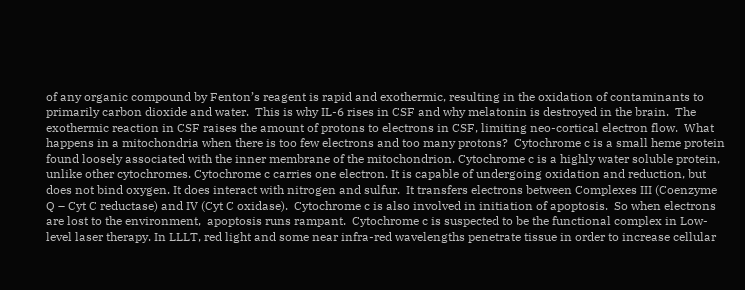of any organic compound by Fenton’s reagent is rapid and exothermic, resulting in the oxidation of contaminants to primarily carbon dioxide and water.  This is why IL-6 rises in CSF and why melatonin is destroyed in the brain.  The exothermic reaction in CSF raises the amount of protons to electrons in CSF, limiting neo-cortical electron flow.  What happens in a mitochondria when there is too few electrons and too many protons?  Cytochrome c is a small heme protein found loosely associated with the inner membrane of the mitochondrion. Cytochrome c is a highly water soluble protein, unlike other cytochromes. Cytochrome c carries one electron. It is capable of undergoing oxidation and reduction, but does not bind oxygen. It does interact with nitrogen and sulfur.  It transfers electrons between Complexes III (Coenzyme Q – Cyt C reductase) and IV (Cyt C oxidase).  Cytochrome c is also involved in initiation of apoptosis.  So when electrons are lost to the environment,  apoptosis runs rampant.  Cytochrome c is suspected to be the functional complex in Low-level laser therapy. In LLLT, red light and some near infra-red wavelengths penetrate tissue in order to increase cellular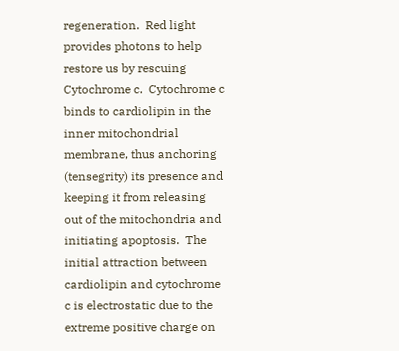regeneration.  Red light provides photons to help restore us by rescuing Cytochrome c.  Cytochrome c binds to cardiolipin in the inner mitochondrial membrane, thus anchoring (tensegrity) its presence and keeping it from releasing out of the mitochondria and initiating apoptosis.  The initial attraction between cardiolipin and cytochrome c is electrostatic due to the extreme positive charge on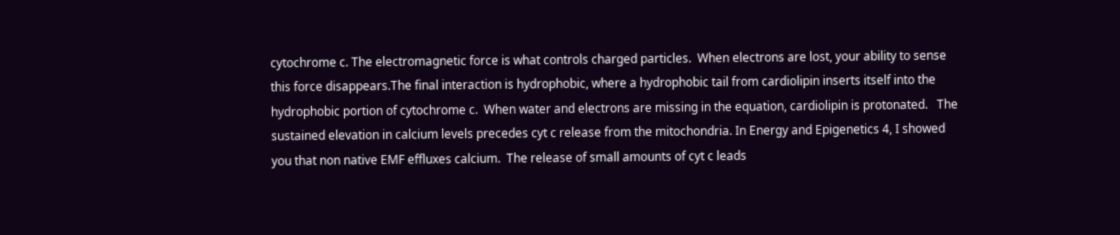cytochrome c. The electromagnetic force is what controls charged particles.  When electrons are lost, your ability to sense this force disappears.The final interaction is hydrophobic, where a hydrophobic tail from cardiolipin inserts itself into the hydrophobic portion of cytochrome c.  When water and electrons are missing in the equation, cardiolipin is protonated.   The sustained elevation in calcium levels precedes cyt c release from the mitochondria. In Energy and Epigenetics 4, I showed you that non native EMF effluxes calcium.  The release of small amounts of cyt c leads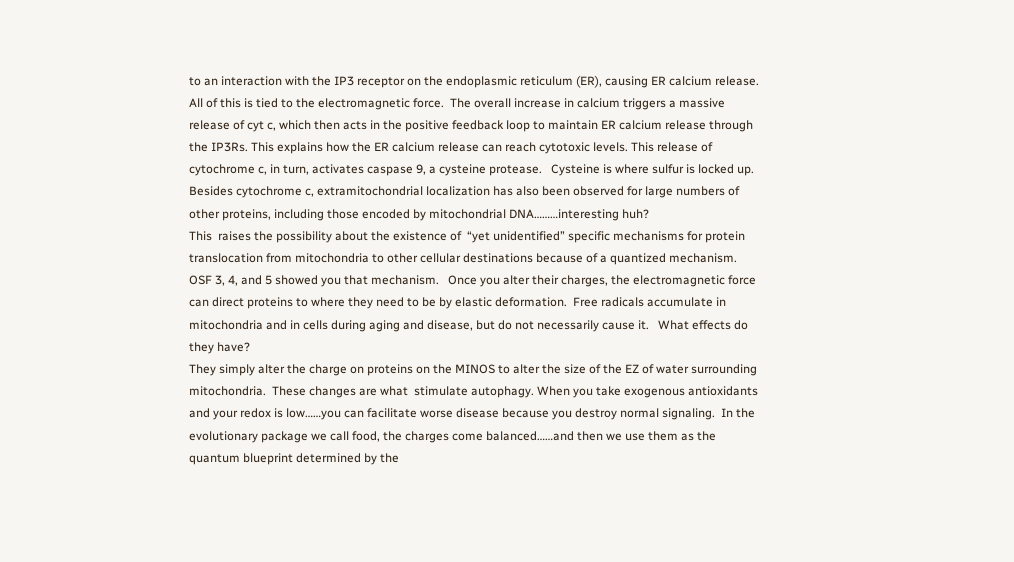to an interaction with the IP3 receptor on the endoplasmic reticulum (ER), causing ER calcium release. All of this is tied to the electromagnetic force.  The overall increase in calcium triggers a massive release of cyt c, which then acts in the positive feedback loop to maintain ER calcium release through the IP3Rs. This explains how the ER calcium release can reach cytotoxic levels. This release of cytochrome c, in turn, activates caspase 9, a cysteine protease.   Cysteine is where sulfur is locked up.  Besides cytochrome c, extramitochondrial localization has also been observed for large numbers of other proteins, including those encoded by mitochondrial DNA………interesting huh?
This  raises the possibility about the existence of  “yet unidentified” specific mechanisms for protein translocation from mitochondria to other cellular destinations because of a quantized mechanism.  OSF 3, 4, and 5 showed you that mechanism.   Once you alter their charges, the electromagnetic force can direct proteins to where they need to be by elastic deformation.  Free radicals accumulate in mitochondria and in cells during aging and disease, but do not necessarily cause it.   What effects do they have?
They simply alter the charge on proteins on the MINOS to alter the size of the EZ of water surrounding mitochondria.  These changes are what  stimulate autophagy. When you take exogenous antioxidants and your redox is low……you can facilitate worse disease because you destroy normal signaling.  In the evolutionary package we call food, the charges come balanced……and then we use them as the quantum blueprint determined by the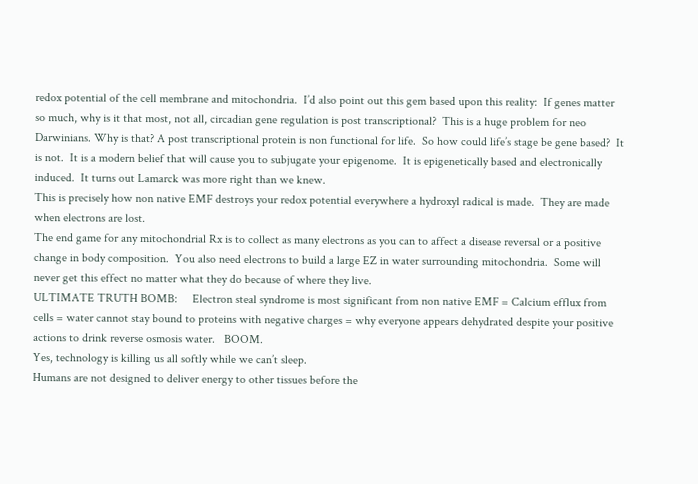redox potential of the cell membrane and mitochondria.  I’d also point out this gem based upon this reality:  If genes matter so much, why is it that most, not all, circadian gene regulation is post transcriptional?  This is a huge problem for neo Darwinians. Why is that? A post transcriptional protein is non functional for life.  So how could life’s stage be gene based?  It is not.  It is a modern belief that will cause you to subjugate your epigenome.  It is epigenetically based and electronically induced.  It turns out Lamarck was more right than we knew.
This is precisely how non native EMF destroys your redox potential everywhere a hydroxyl radical is made.  They are made when electrons are lost.
The end game for any mitochondrial Rx is to collect as many electrons as you can to affect a disease reversal or a positive change in body composition.  You also need electrons to build a large EZ in water surrounding mitochondria.  Some will never get this effect no matter what they do because of where they live.
ULTIMATE TRUTH BOMB:     Electron steal syndrome is most significant from non native EMF = Calcium efflux from cells = water cannot stay bound to proteins with negative charges = why everyone appears dehydrated despite your positive actions to drink reverse osmosis water.   BOOM.
Yes, technology is killing us all softly while we can’t sleep.
Humans are not designed to deliver energy to other tissues before the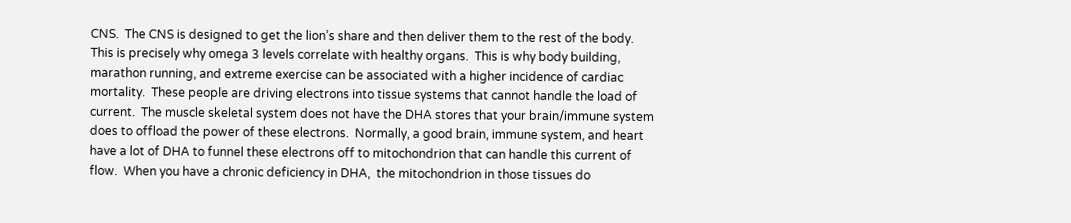CNS.  The CNS is designed to get the lion’s share and then deliver them to the rest of the body.  This is precisely why omega 3 levels correlate with healthy organs.  This is why body building, marathon running, and extreme exercise can be associated with a higher incidence of cardiac mortality.  These people are driving electrons into tissue systems that cannot handle the load of current.  The muscle skeletal system does not have the DHA stores that your brain/immune system does to offload the power of these electrons.  Normally, a good brain, immune system, and heart have a lot of DHA to funnel these electrons off to mitochondrion that can handle this current of flow.  When you have a chronic deficiency in DHA,  the mitochondrion in those tissues do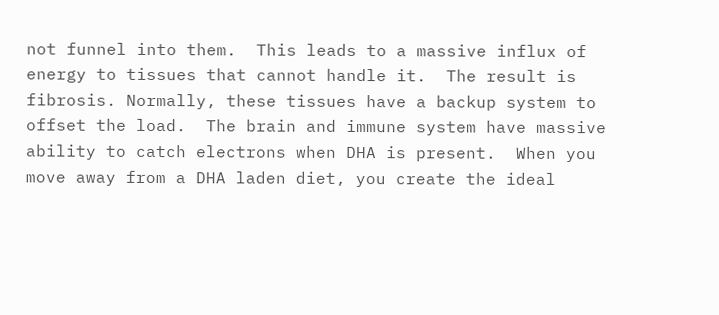not funnel into them.  This leads to a massive influx of energy to tissues that cannot handle it.  The result is fibrosis. Normally, these tissues have a backup system to offset the load.  The brain and immune system have massive ability to catch electrons when DHA is present.  When you move away from a DHA laden diet, you create the ideal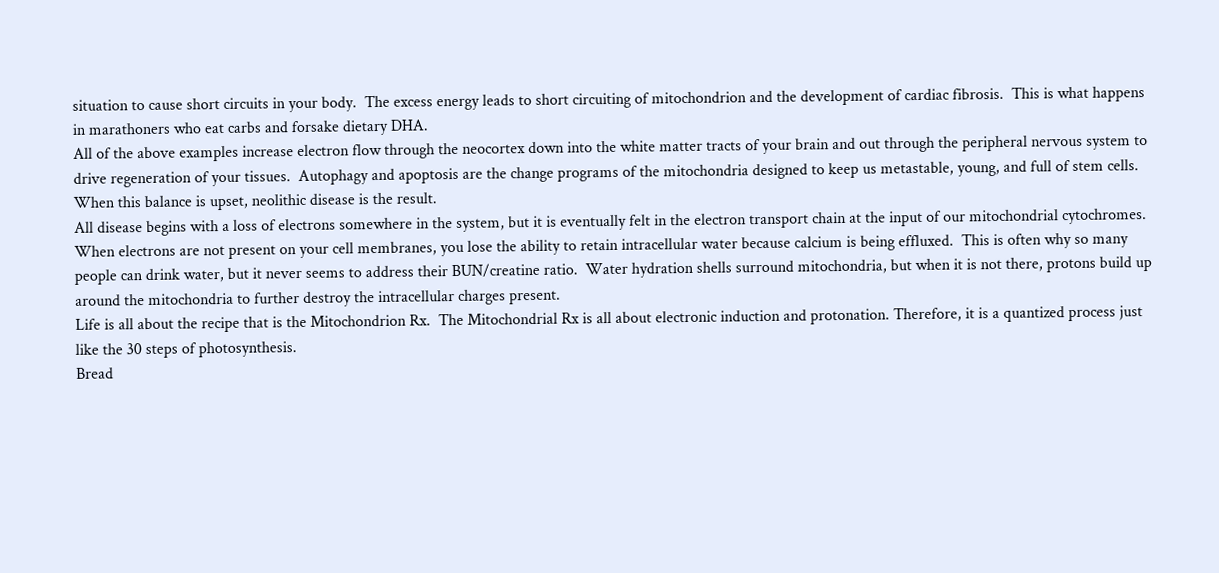situation to cause short circuits in your body.  The excess energy leads to short circuiting of mitochondrion and the development of cardiac fibrosis.  This is what happens in marathoners who eat carbs and forsake dietary DHA.
All of the above examples increase electron flow through the neocortex down into the white matter tracts of your brain and out through the peripheral nervous system to drive regeneration of your tissues.  Autophagy and apoptosis are the change programs of the mitochondria designed to keep us metastable, young, and full of stem cells.  When this balance is upset, neolithic disease is the result.
All disease begins with a loss of electrons somewhere in the system, but it is eventually felt in the electron transport chain at the input of our mitochondrial cytochromes.
When electrons are not present on your cell membranes, you lose the ability to retain intracellular water because calcium is being effluxed.  This is often why so many people can drink water, but it never seems to address their BUN/creatine ratio.  Water hydration shells surround mitochondria, but when it is not there, protons build up around the mitochondria to further destroy the intracellular charges present.
Life is all about the recipe that is the Mitochondrion Rx.  The Mitochondrial Rx is all about electronic induction and protonation. Therefore, it is a quantized process just like the 30 steps of photosynthesis.
Bread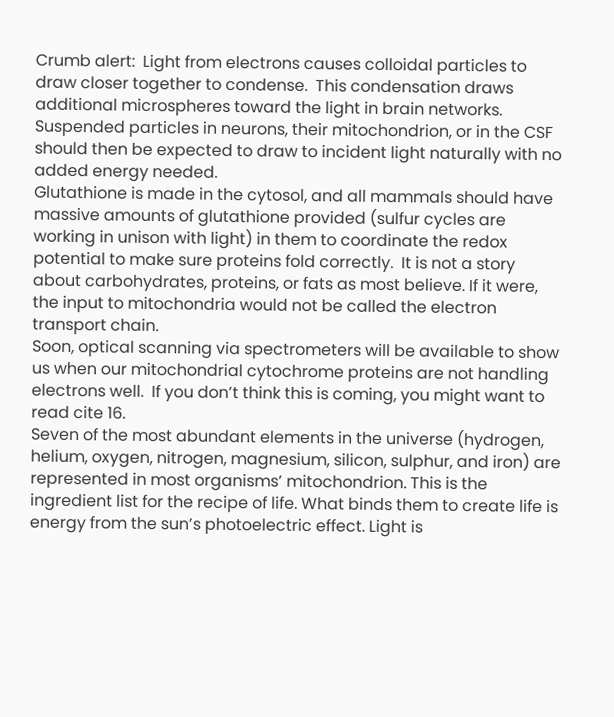Crumb alert:  Light from electrons causes colloidal particles to draw closer together to condense.  This condensation draws additional microspheres toward the light in brain networks.  Suspended particles in neurons, their mitochondrion, or in the CSF should then be expected to draw to incident light naturally with no added energy needed.
Glutathione is made in the cytosol, and all mammals should have massive amounts of glutathione provided (sulfur cycles are working in unison with light) in them to coordinate the redox potential to make sure proteins fold correctly.  It is not a story about carbohydrates, proteins, or fats as most believe. If it were, the input to mitochondria would not be called the electron transport chain.
Soon, optical scanning via spectrometers will be available to show us when our mitochondrial cytochrome proteins are not handling electrons well.  If you don’t think this is coming, you might want to read cite 16.
Seven of the most abundant elements in the universe (hydrogen, helium, oxygen, nitrogen, magnesium, silicon, sulphur, and iron) are represented in most organisms’ mitochondrion. This is the ingredient list for the recipe of life. What binds them to create life is energy from the sun’s photoelectric effect. Light is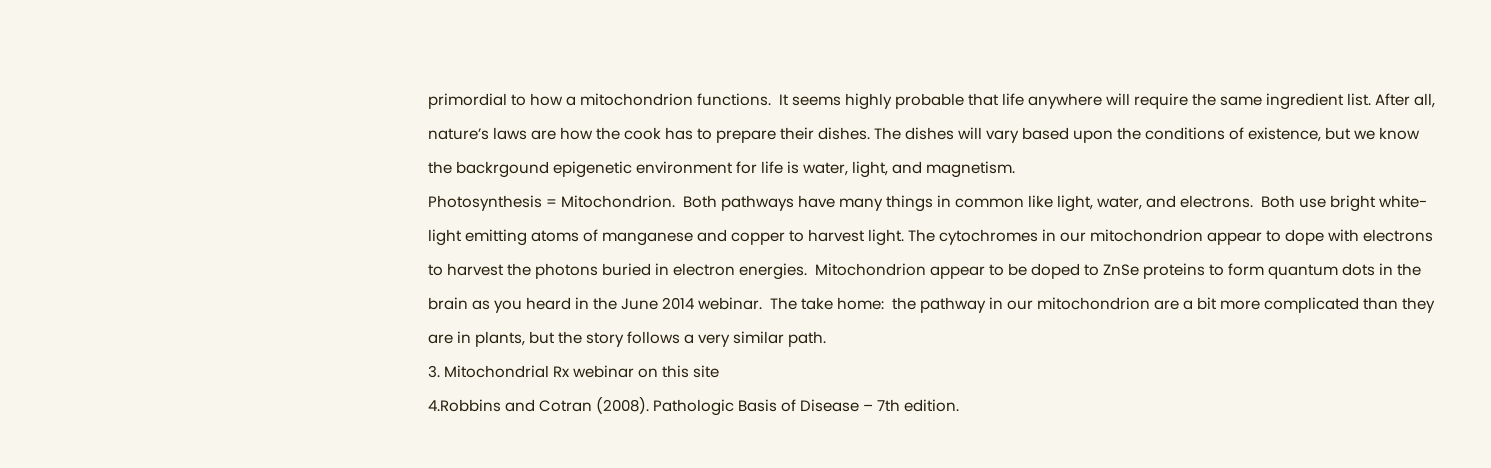primordial to how a mitochondrion functions.  It seems highly probable that life anywhere will require the same ingredient list. After all, nature’s laws are how the cook has to prepare their dishes. The dishes will vary based upon the conditions of existence, but we know the backrgound epigenetic environment for life is water, light, and magnetism.
Photosynthesis = Mitochondrion.  Both pathways have many things in common like light, water, and electrons.  Both use bright white-light emitting atoms of manganese and copper to harvest light. The cytochromes in our mitochondrion appear to dope with electrons to harvest the photons buried in electron energies.  Mitochondrion appear to be doped to ZnSe proteins to form quantum dots in the brain as you heard in the June 2014 webinar.  The take home:  the pathway in our mitochondrion are a bit more complicated than they are in plants, but the story follows a very similar path.
3. Mitochondrial Rx webinar on this site
4.Robbins and Cotran (2008). Pathologic Basis of Disease – 7th edition.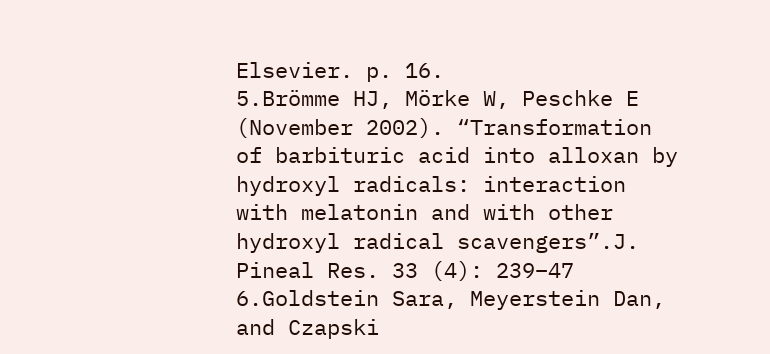Elsevier. p. 16.
5.Brömme HJ, Mörke W, Peschke E (November 2002). “Transformation of barbituric acid into alloxan by hydroxyl radicals: interaction with melatonin and with other hydroxyl radical scavengers”.J. Pineal Res. 33 (4): 239–47
6.Goldstein Sara, Meyerstein Dan, and Czapski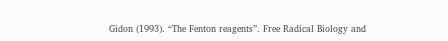Gidon (1993). “The Fenton reagents”. Free Radical Biology and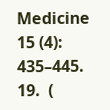Medicine 15 (4): 435–445.
19.  (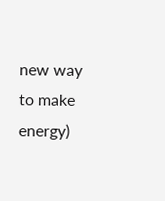new way to make energy)